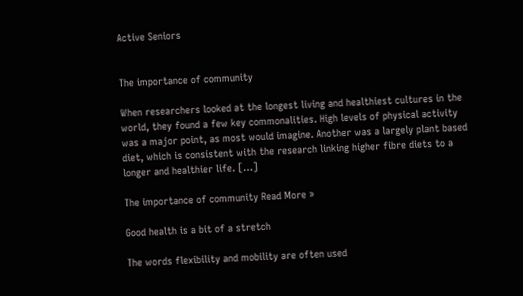Active Seniors


The importance of community

When researchers looked at the longest living and healthiest cultures in the world, they found a few key commonalities. High levels of physical activity was a major point, as most would imagine. Another was a largely plant based diet, which is consistent with the research linking higher fibre diets to a longer and healthier life. […]

The importance of community Read More »

Good health is a bit of a stretch

The words flexibility and mobility are often used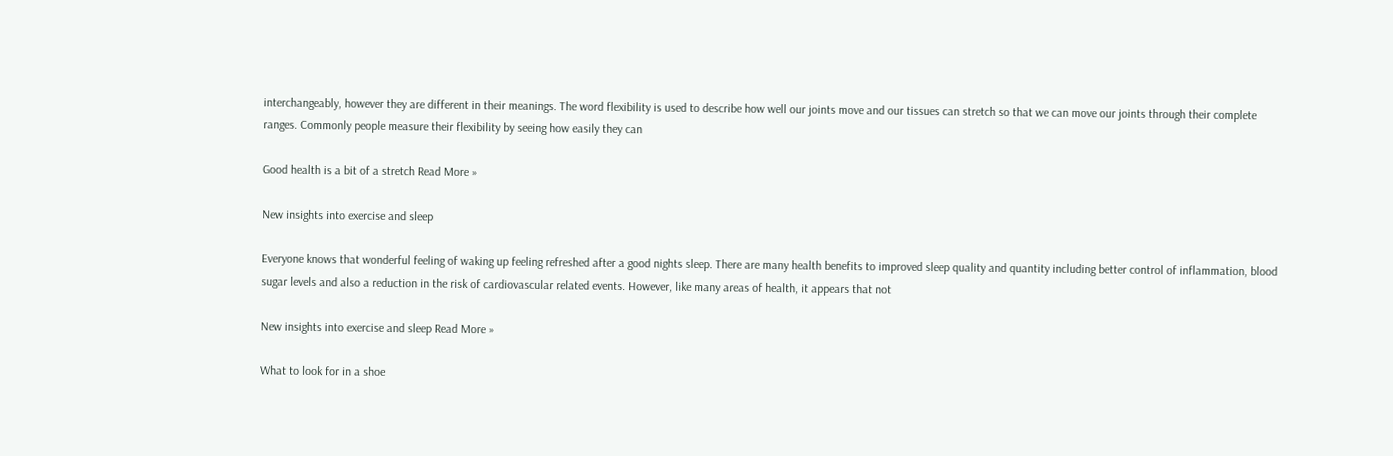interchangeably, however they are different in their meanings. The word flexibility is used to describe how well our joints move and our tissues can stretch so that we can move our joints through their complete ranges. Commonly people measure their flexibility by seeing how easily they can

Good health is a bit of a stretch Read More »

New insights into exercise and sleep

Everyone knows that wonderful feeling of waking up feeling refreshed after a good nights sleep. There are many health benefits to improved sleep quality and quantity including better control of inflammation, blood sugar levels and also a reduction in the risk of cardiovascular related events. However, like many areas of health, it appears that not

New insights into exercise and sleep Read More »

What to look for in a shoe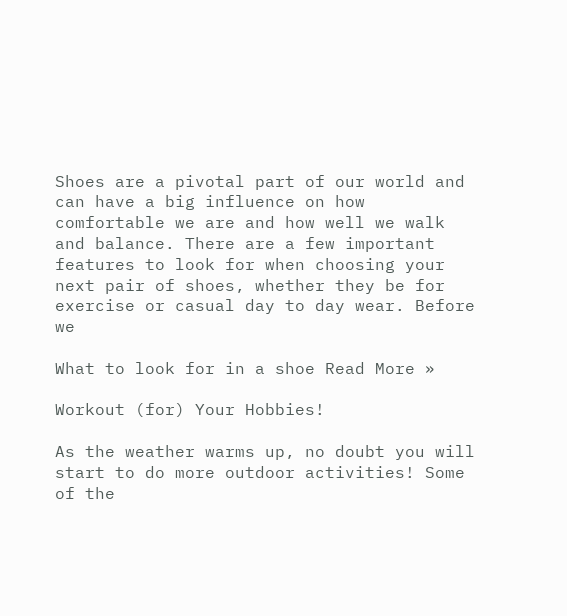Shoes are a pivotal part of our world and can have a big influence on how comfortable we are and how well we walk and balance. There are a few important features to look for when choosing your next pair of shoes, whether they be for exercise or casual day to day wear. Before we

What to look for in a shoe Read More »

Workout (for) Your Hobbies!

As the weather warms up, no doubt you will start to do more outdoor activities! Some of the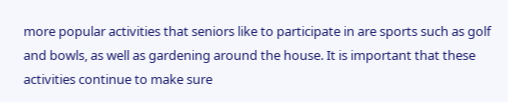more popular activities that seniors like to participate in are sports such as golf and bowls, as well as gardening around the house. It is important that these activities continue to make sure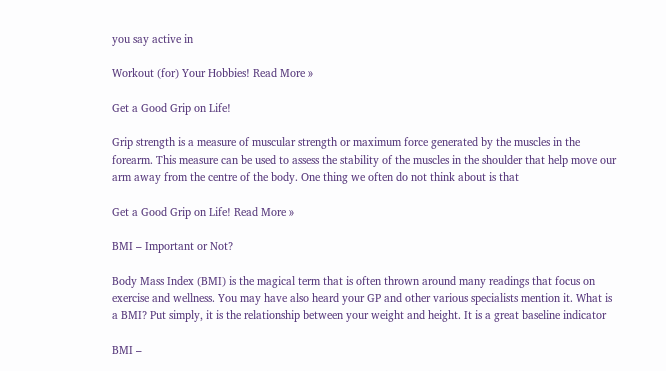you say active in

Workout (for) Your Hobbies! Read More »

Get a Good Grip on Life!

Grip strength is a measure of muscular strength or maximum force generated by the muscles in the forearm. This measure can be used to assess the stability of the muscles in the shoulder that help move our arm away from the centre of the body. One thing we often do not think about is that

Get a Good Grip on Life! Read More »

BMI – Important or Not?

Body Mass Index (BMI) is the magical term that is often thrown around many readings that focus on exercise and wellness. You may have also heard your GP and other various specialists mention it. What is a BMI? Put simply, it is the relationship between your weight and height. It is a great baseline indicator

BMI –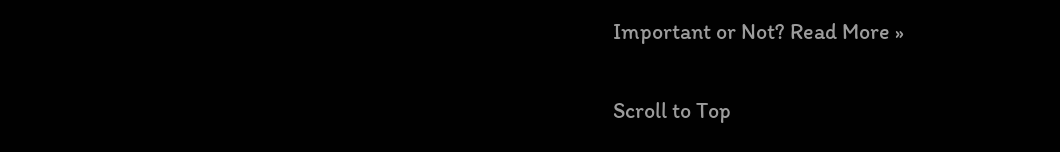Important or Not? Read More »

Scroll to Top